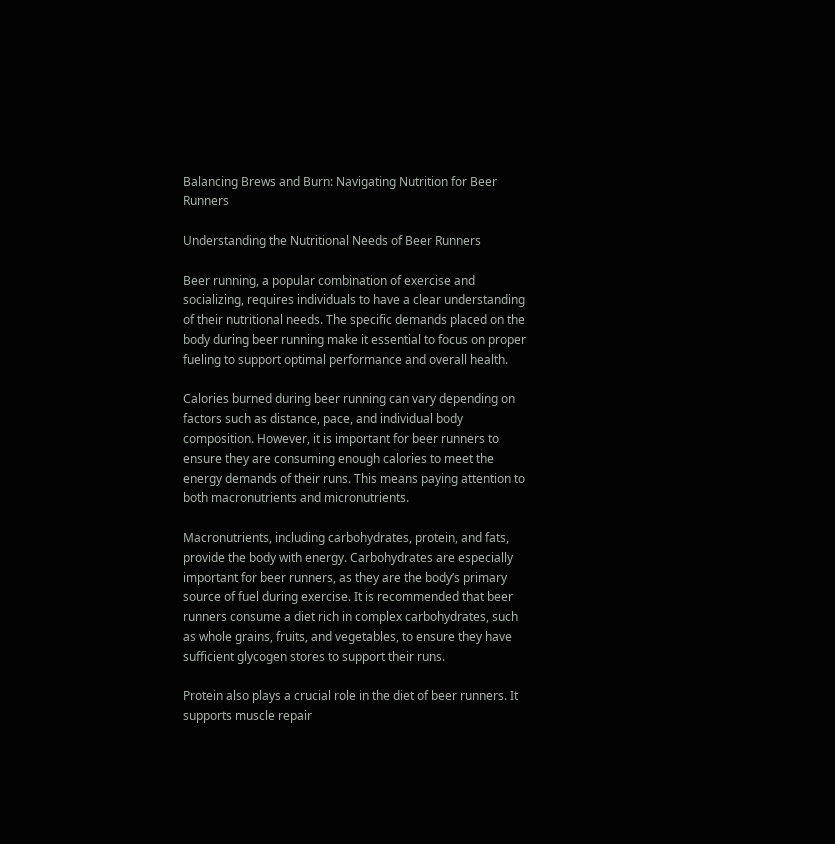Balancing Brews and Burn: Navigating Nutrition for Beer Runners

Understanding the Nutritional Needs of Beer Runners

Beer running, a popular combination of exercise and socializing, requires individuals to have a clear understanding of their nutritional needs. The specific demands placed on the body during beer running make it essential to focus on proper fueling to support optimal performance and overall health.

Calories burned during beer running can vary depending on factors such as distance, pace, and individual body composition. However, it is important for beer runners to ensure they are consuming enough calories to meet the energy demands of their runs. This means paying attention to both macronutrients and micronutrients.

Macronutrients, including carbohydrates, protein, and fats, provide the body with energy. Carbohydrates are especially important for beer runners, as they are the body’s primary source of fuel during exercise. It is recommended that beer runners consume a diet rich in complex carbohydrates, such as whole grains, fruits, and vegetables, to ensure they have sufficient glycogen stores to support their runs.

Protein also plays a crucial role in the diet of beer runners. It supports muscle repair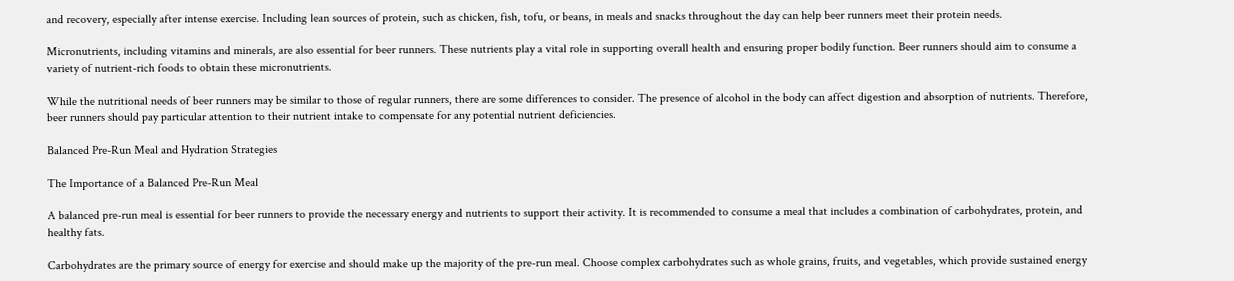and recovery, especially after intense exercise. Including lean sources of protein, such as chicken, fish, tofu, or beans, in meals and snacks throughout the day can help beer runners meet their protein needs.

Micronutrients, including vitamins and minerals, are also essential for beer runners. These nutrients play a vital role in supporting overall health and ensuring proper bodily function. Beer runners should aim to consume a variety of nutrient-rich foods to obtain these micronutrients.

While the nutritional needs of beer runners may be similar to those of regular runners, there are some differences to consider. The presence of alcohol in the body can affect digestion and absorption of nutrients. Therefore, beer runners should pay particular attention to their nutrient intake to compensate for any potential nutrient deficiencies.

Balanced Pre-Run Meal and Hydration Strategies

The Importance of a Balanced Pre-Run Meal

A balanced pre-run meal is essential for beer runners to provide the necessary energy and nutrients to support their activity. It is recommended to consume a meal that includes a combination of carbohydrates, protein, and healthy fats.

Carbohydrates are the primary source of energy for exercise and should make up the majority of the pre-run meal. Choose complex carbohydrates such as whole grains, fruits, and vegetables, which provide sustained energy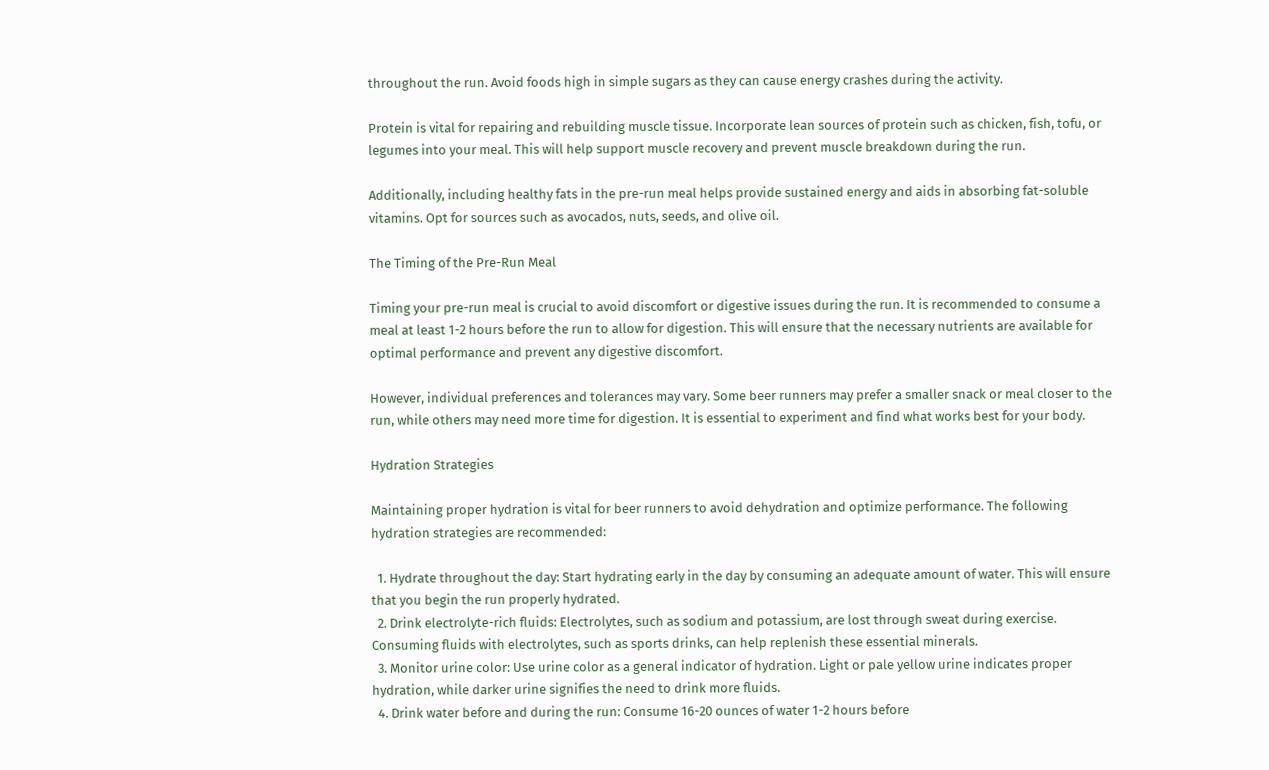throughout the run. Avoid foods high in simple sugars as they can cause energy crashes during the activity.

Protein is vital for repairing and rebuilding muscle tissue. Incorporate lean sources of protein such as chicken, fish, tofu, or legumes into your meal. This will help support muscle recovery and prevent muscle breakdown during the run.

Additionally, including healthy fats in the pre-run meal helps provide sustained energy and aids in absorbing fat-soluble vitamins. Opt for sources such as avocados, nuts, seeds, and olive oil.

The Timing of the Pre-Run Meal

Timing your pre-run meal is crucial to avoid discomfort or digestive issues during the run. It is recommended to consume a meal at least 1-2 hours before the run to allow for digestion. This will ensure that the necessary nutrients are available for optimal performance and prevent any digestive discomfort.

However, individual preferences and tolerances may vary. Some beer runners may prefer a smaller snack or meal closer to the run, while others may need more time for digestion. It is essential to experiment and find what works best for your body.

Hydration Strategies

Maintaining proper hydration is vital for beer runners to avoid dehydration and optimize performance. The following hydration strategies are recommended:

  1. Hydrate throughout the day: Start hydrating early in the day by consuming an adequate amount of water. This will ensure that you begin the run properly hydrated.
  2. Drink electrolyte-rich fluids: Electrolytes, such as sodium and potassium, are lost through sweat during exercise. Consuming fluids with electrolytes, such as sports drinks, can help replenish these essential minerals.
  3. Monitor urine color: Use urine color as a general indicator of hydration. Light or pale yellow urine indicates proper hydration, while darker urine signifies the need to drink more fluids.
  4. Drink water before and during the run: Consume 16-20 ounces of water 1-2 hours before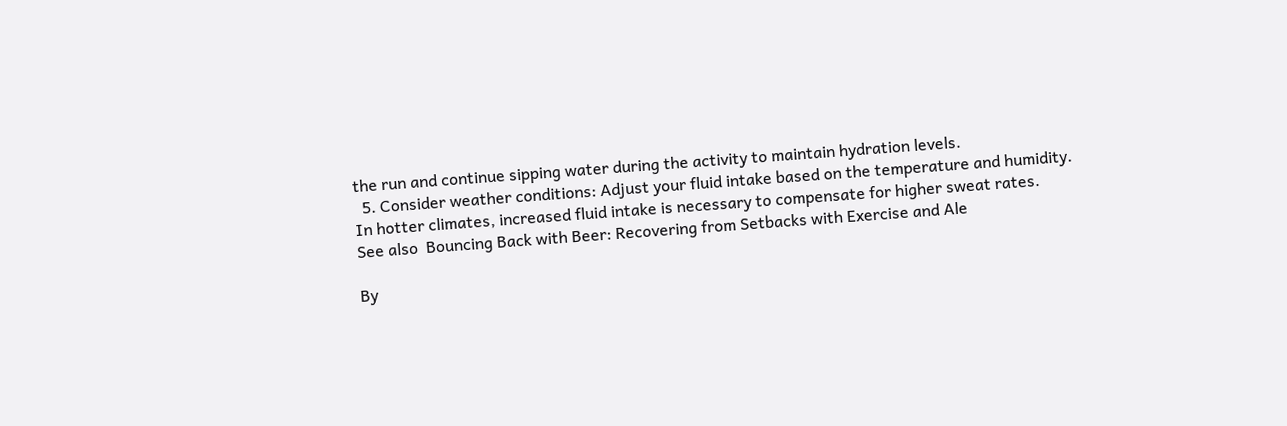the run and continue sipping water during the activity to maintain hydration levels.
  5. Consider weather conditions: Adjust your fluid intake based on the temperature and humidity. In hotter climates, increased fluid intake is necessary to compensate for higher sweat rates.
See also  Bouncing Back with Beer: Recovering from Setbacks with Exercise and Ale

By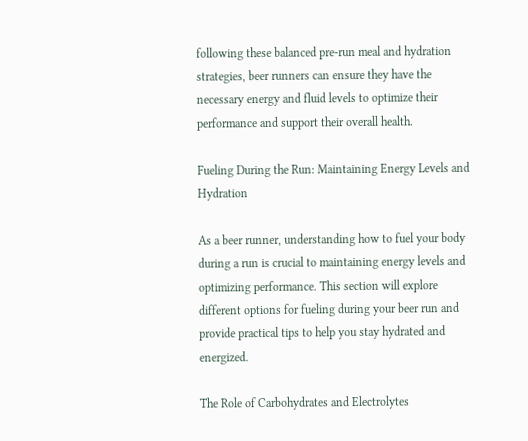following these balanced pre-run meal and hydration strategies, beer runners can ensure they have the necessary energy and fluid levels to optimize their performance and support their overall health.

Fueling During the Run: Maintaining Energy Levels and Hydration

As a beer runner, understanding how to fuel your body during a run is crucial to maintaining energy levels and optimizing performance. This section will explore different options for fueling during your beer run and provide practical tips to help you stay hydrated and energized.

The Role of Carbohydrates and Electrolytes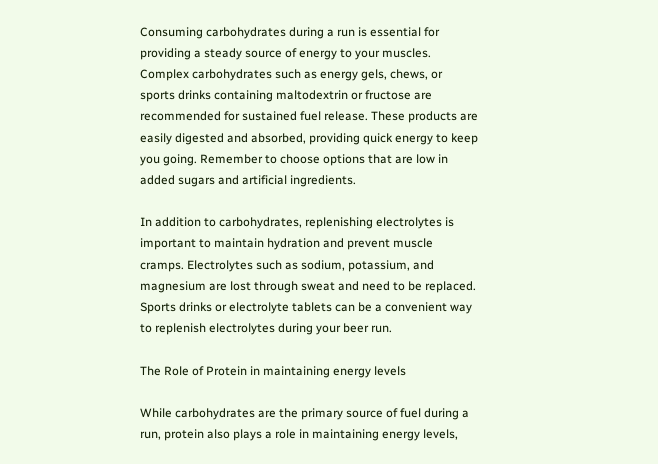Consuming carbohydrates during a run is essential for providing a steady source of energy to your muscles. Complex carbohydrates such as energy gels, chews, or sports drinks containing maltodextrin or fructose are recommended for sustained fuel release. These products are easily digested and absorbed, providing quick energy to keep you going. Remember to choose options that are low in added sugars and artificial ingredients.

In addition to carbohydrates, replenishing electrolytes is important to maintain hydration and prevent muscle cramps. Electrolytes such as sodium, potassium, and magnesium are lost through sweat and need to be replaced. Sports drinks or electrolyte tablets can be a convenient way to replenish electrolytes during your beer run.

The Role of Protein in maintaining energy levels

While carbohydrates are the primary source of fuel during a run, protein also plays a role in maintaining energy levels,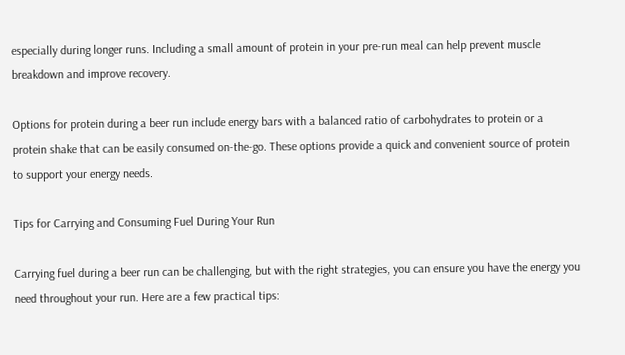especially during longer runs. Including a small amount of protein in your pre-run meal can help prevent muscle breakdown and improve recovery.

Options for protein during a beer run include energy bars with a balanced ratio of carbohydrates to protein or a protein shake that can be easily consumed on-the-go. These options provide a quick and convenient source of protein to support your energy needs.

Tips for Carrying and Consuming Fuel During Your Run

Carrying fuel during a beer run can be challenging, but with the right strategies, you can ensure you have the energy you need throughout your run. Here are a few practical tips: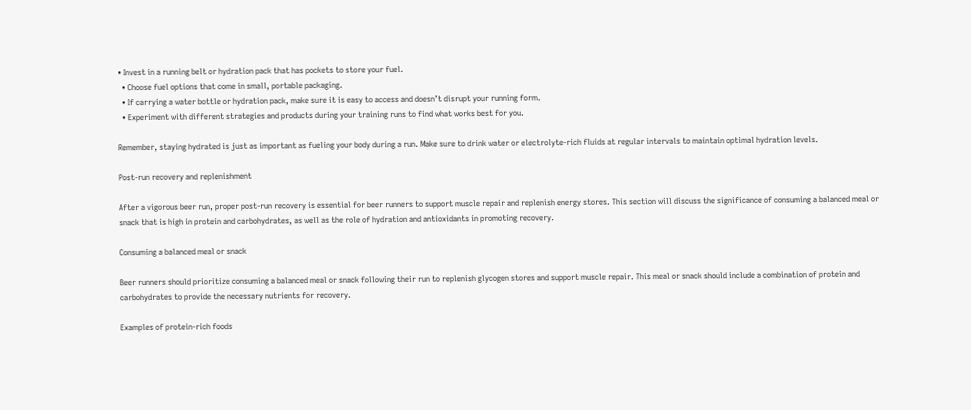• Invest in a running belt or hydration pack that has pockets to store your fuel.
  • Choose fuel options that come in small, portable packaging.
  • If carrying a water bottle or hydration pack, make sure it is easy to access and doesn’t disrupt your running form.
  • Experiment with different strategies and products during your training runs to find what works best for you.

Remember, staying hydrated is just as important as fueling your body during a run. Make sure to drink water or electrolyte-rich fluids at regular intervals to maintain optimal hydration levels.

Post-run recovery and replenishment

After a vigorous beer run, proper post-run recovery is essential for beer runners to support muscle repair and replenish energy stores. This section will discuss the significance of consuming a balanced meal or snack that is high in protein and carbohydrates, as well as the role of hydration and antioxidants in promoting recovery.

Consuming a balanced meal or snack

Beer runners should prioritize consuming a balanced meal or snack following their run to replenish glycogen stores and support muscle repair. This meal or snack should include a combination of protein and carbohydrates to provide the necessary nutrients for recovery.

Examples of protein-rich foods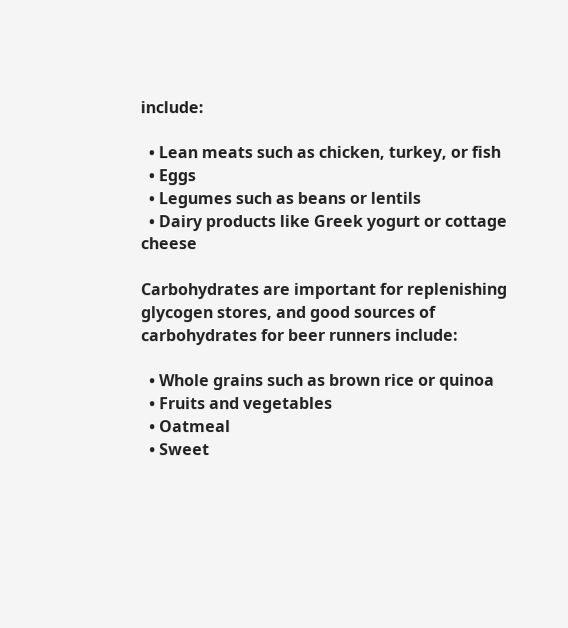include:

  • Lean meats such as chicken, turkey, or fish
  • Eggs
  • Legumes such as beans or lentils
  • Dairy products like Greek yogurt or cottage cheese

Carbohydrates are important for replenishing glycogen stores, and good sources of carbohydrates for beer runners include:

  • Whole grains such as brown rice or quinoa
  • Fruits and vegetables
  • Oatmeal
  • Sweet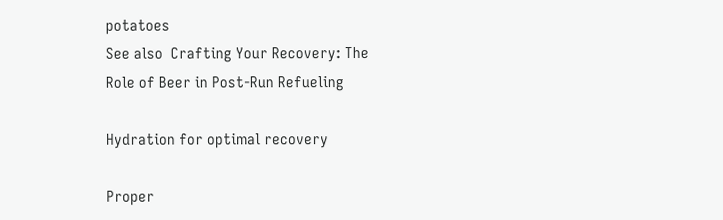potatoes
See also  Crafting Your Recovery: The Role of Beer in Post-Run Refueling

Hydration for optimal recovery

Proper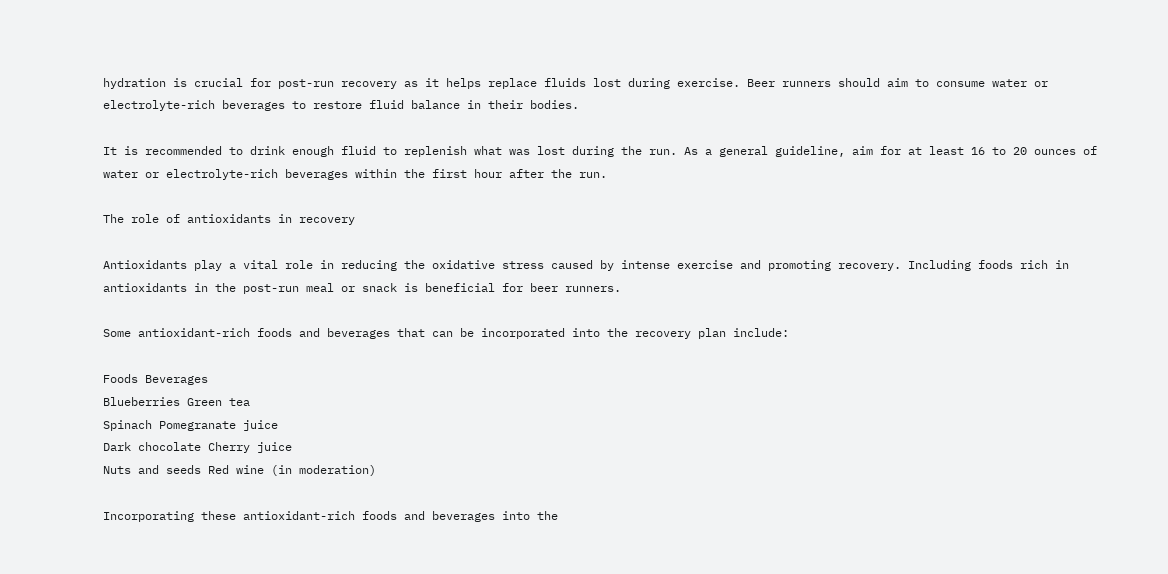hydration is crucial for post-run recovery as it helps replace fluids lost during exercise. Beer runners should aim to consume water or electrolyte-rich beverages to restore fluid balance in their bodies.

It is recommended to drink enough fluid to replenish what was lost during the run. As a general guideline, aim for at least 16 to 20 ounces of water or electrolyte-rich beverages within the first hour after the run.

The role of antioxidants in recovery

Antioxidants play a vital role in reducing the oxidative stress caused by intense exercise and promoting recovery. Including foods rich in antioxidants in the post-run meal or snack is beneficial for beer runners.

Some antioxidant-rich foods and beverages that can be incorporated into the recovery plan include:

Foods Beverages
Blueberries Green tea
Spinach Pomegranate juice
Dark chocolate Cherry juice
Nuts and seeds Red wine (in moderation)

Incorporating these antioxidant-rich foods and beverages into the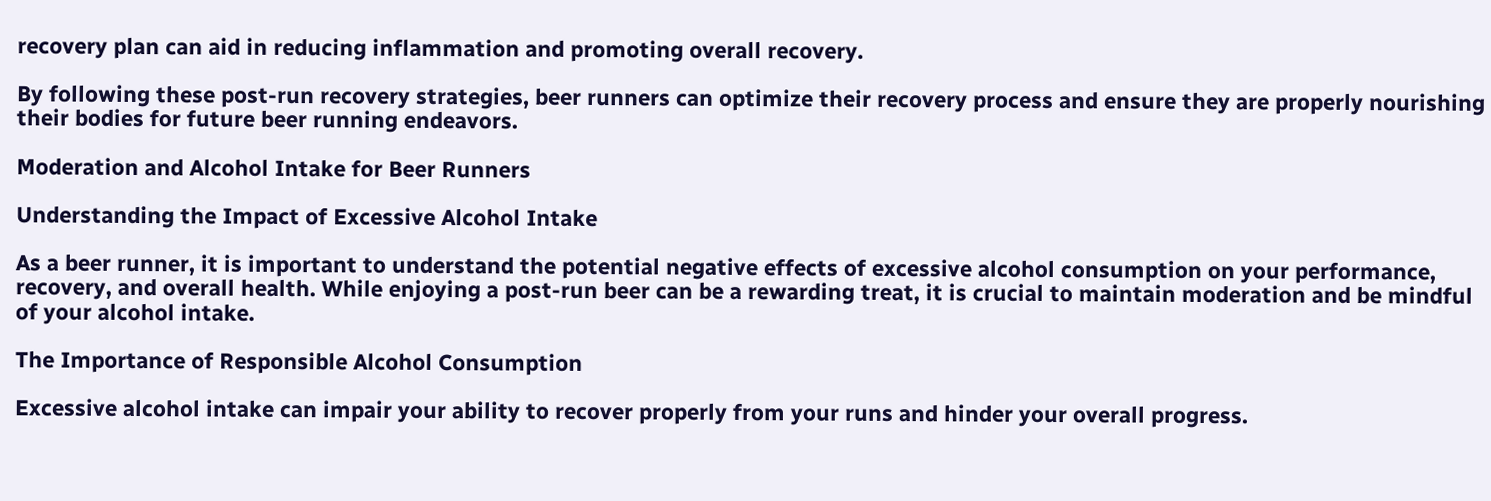recovery plan can aid in reducing inflammation and promoting overall recovery.

By following these post-run recovery strategies, beer runners can optimize their recovery process and ensure they are properly nourishing their bodies for future beer running endeavors.

Moderation and Alcohol Intake for Beer Runners

Understanding the Impact of Excessive Alcohol Intake

As a beer runner, it is important to understand the potential negative effects of excessive alcohol consumption on your performance, recovery, and overall health. While enjoying a post-run beer can be a rewarding treat, it is crucial to maintain moderation and be mindful of your alcohol intake.

The Importance of Responsible Alcohol Consumption

Excessive alcohol intake can impair your ability to recover properly from your runs and hinder your overall progress.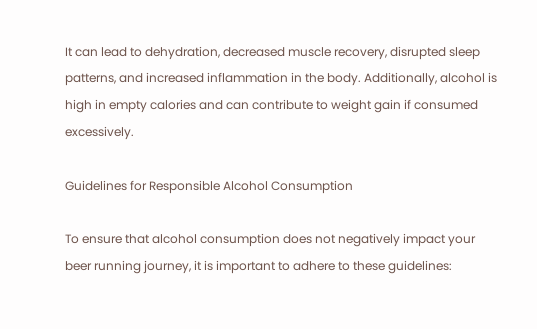It can lead to dehydration, decreased muscle recovery, disrupted sleep patterns, and increased inflammation in the body. Additionally, alcohol is high in empty calories and can contribute to weight gain if consumed excessively.

Guidelines for Responsible Alcohol Consumption

To ensure that alcohol consumption does not negatively impact your beer running journey, it is important to adhere to these guidelines: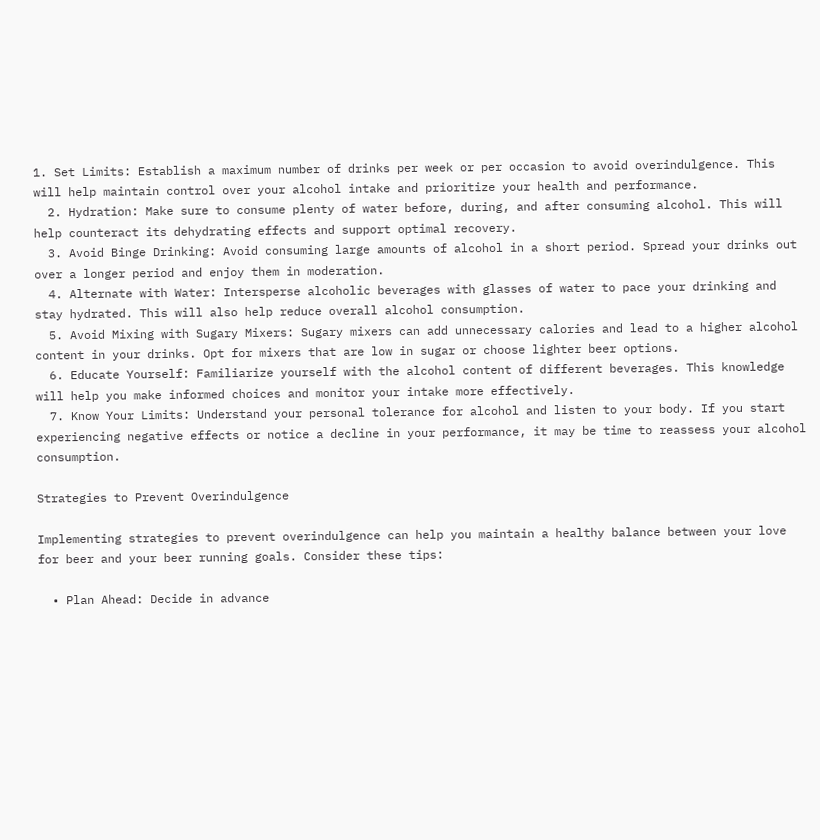1. Set Limits: Establish a maximum number of drinks per week or per occasion to avoid overindulgence. This will help maintain control over your alcohol intake and prioritize your health and performance.
  2. Hydration: Make sure to consume plenty of water before, during, and after consuming alcohol. This will help counteract its dehydrating effects and support optimal recovery.
  3. Avoid Binge Drinking: Avoid consuming large amounts of alcohol in a short period. Spread your drinks out over a longer period and enjoy them in moderation.
  4. Alternate with Water: Intersperse alcoholic beverages with glasses of water to pace your drinking and stay hydrated. This will also help reduce overall alcohol consumption.
  5. Avoid Mixing with Sugary Mixers: Sugary mixers can add unnecessary calories and lead to a higher alcohol content in your drinks. Opt for mixers that are low in sugar or choose lighter beer options.
  6. Educate Yourself: Familiarize yourself with the alcohol content of different beverages. This knowledge will help you make informed choices and monitor your intake more effectively.
  7. Know Your Limits: Understand your personal tolerance for alcohol and listen to your body. If you start experiencing negative effects or notice a decline in your performance, it may be time to reassess your alcohol consumption.

Strategies to Prevent Overindulgence

Implementing strategies to prevent overindulgence can help you maintain a healthy balance between your love for beer and your beer running goals. Consider these tips:

  • Plan Ahead: Decide in advance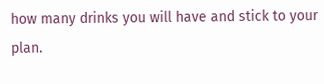how many drinks you will have and stick to your plan.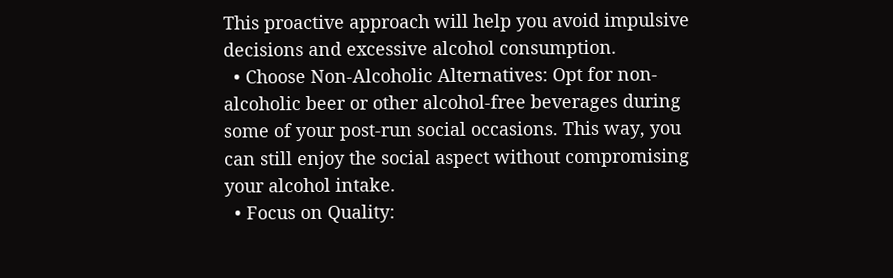This proactive approach will help you avoid impulsive decisions and excessive alcohol consumption.
  • Choose Non-Alcoholic Alternatives: Opt for non-alcoholic beer or other alcohol-free beverages during some of your post-run social occasions. This way, you can still enjoy the social aspect without compromising your alcohol intake.
  • Focus on Quality: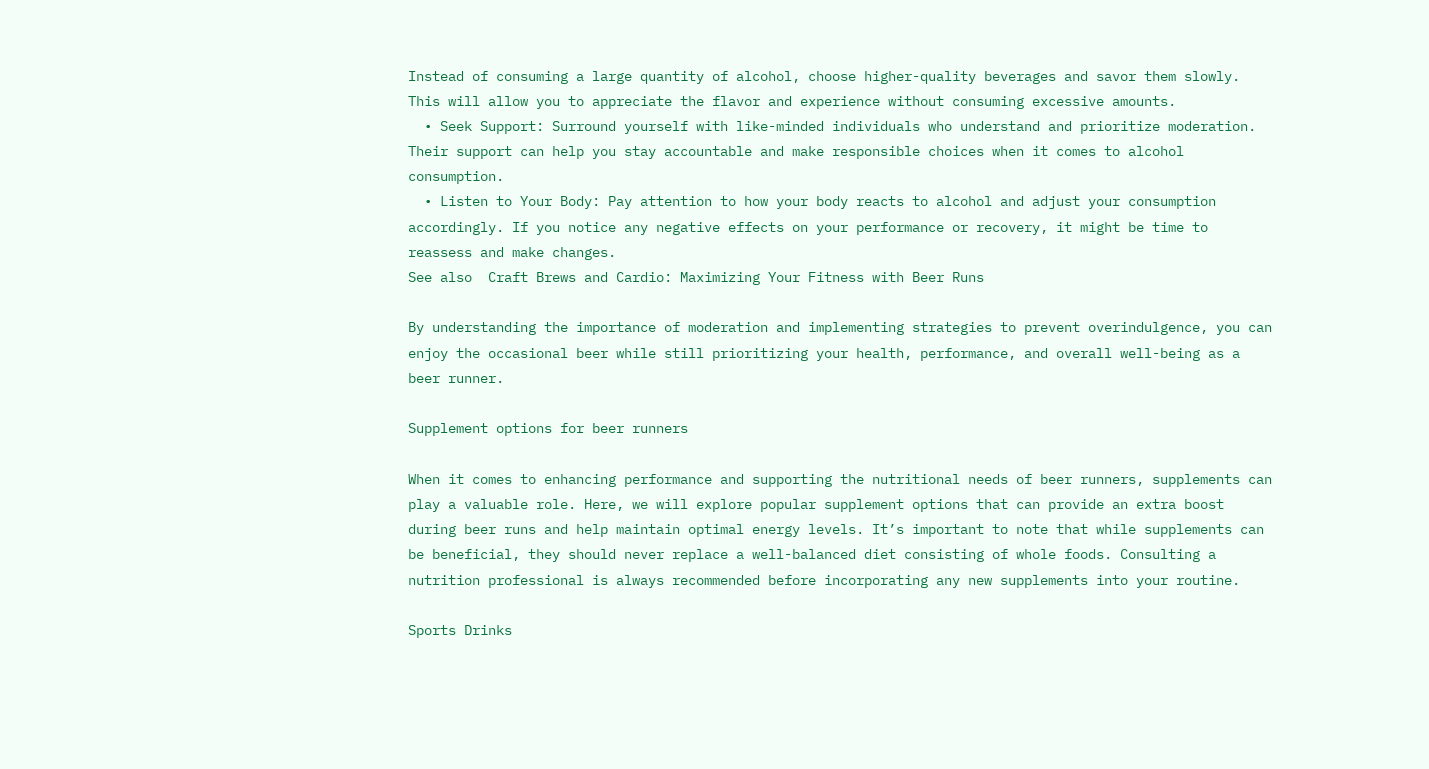Instead of consuming a large quantity of alcohol, choose higher-quality beverages and savor them slowly. This will allow you to appreciate the flavor and experience without consuming excessive amounts.
  • Seek Support: Surround yourself with like-minded individuals who understand and prioritize moderation. Their support can help you stay accountable and make responsible choices when it comes to alcohol consumption.
  • Listen to Your Body: Pay attention to how your body reacts to alcohol and adjust your consumption accordingly. If you notice any negative effects on your performance or recovery, it might be time to reassess and make changes.
See also  Craft Brews and Cardio: Maximizing Your Fitness with Beer Runs

By understanding the importance of moderation and implementing strategies to prevent overindulgence, you can enjoy the occasional beer while still prioritizing your health, performance, and overall well-being as a beer runner.

Supplement options for beer runners

When it comes to enhancing performance and supporting the nutritional needs of beer runners, supplements can play a valuable role. Here, we will explore popular supplement options that can provide an extra boost during beer runs and help maintain optimal energy levels. It’s important to note that while supplements can be beneficial, they should never replace a well-balanced diet consisting of whole foods. Consulting a nutrition professional is always recommended before incorporating any new supplements into your routine.

Sports Drinks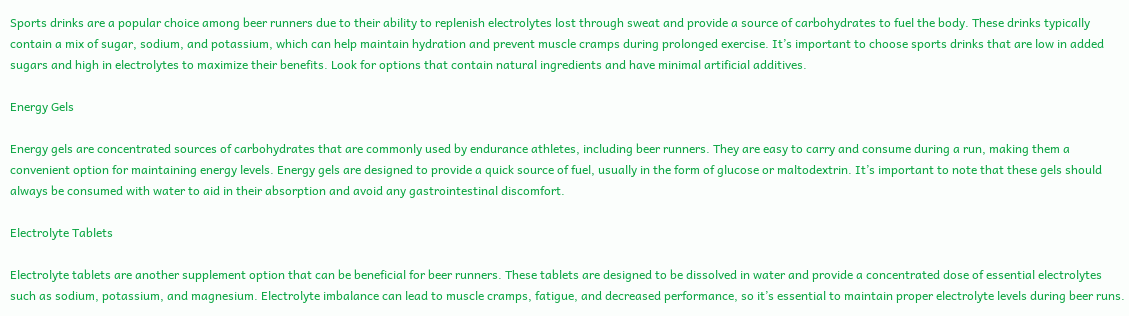Sports drinks are a popular choice among beer runners due to their ability to replenish electrolytes lost through sweat and provide a source of carbohydrates to fuel the body. These drinks typically contain a mix of sugar, sodium, and potassium, which can help maintain hydration and prevent muscle cramps during prolonged exercise. It’s important to choose sports drinks that are low in added sugars and high in electrolytes to maximize their benefits. Look for options that contain natural ingredients and have minimal artificial additives.

Energy Gels

Energy gels are concentrated sources of carbohydrates that are commonly used by endurance athletes, including beer runners. They are easy to carry and consume during a run, making them a convenient option for maintaining energy levels. Energy gels are designed to provide a quick source of fuel, usually in the form of glucose or maltodextrin. It’s important to note that these gels should always be consumed with water to aid in their absorption and avoid any gastrointestinal discomfort.

Electrolyte Tablets

Electrolyte tablets are another supplement option that can be beneficial for beer runners. These tablets are designed to be dissolved in water and provide a concentrated dose of essential electrolytes such as sodium, potassium, and magnesium. Electrolyte imbalance can lead to muscle cramps, fatigue, and decreased performance, so it’s essential to maintain proper electrolyte levels during beer runs.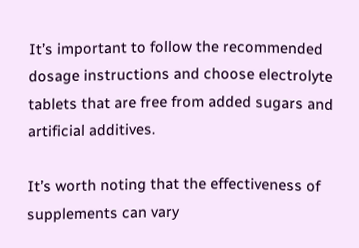It’s important to follow the recommended dosage instructions and choose electrolyte tablets that are free from added sugars and artificial additives.

It’s worth noting that the effectiveness of supplements can vary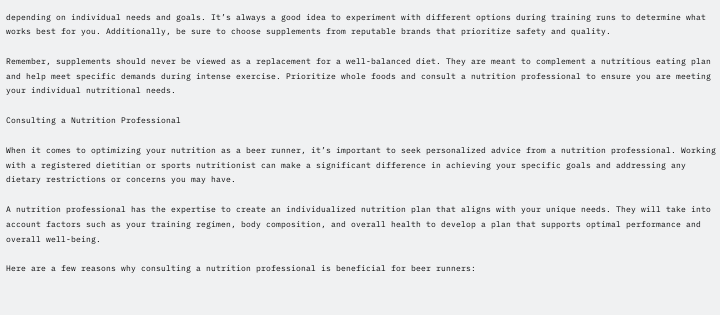depending on individual needs and goals. It’s always a good idea to experiment with different options during training runs to determine what works best for you. Additionally, be sure to choose supplements from reputable brands that prioritize safety and quality.

Remember, supplements should never be viewed as a replacement for a well-balanced diet. They are meant to complement a nutritious eating plan and help meet specific demands during intense exercise. Prioritize whole foods and consult a nutrition professional to ensure you are meeting your individual nutritional needs.

Consulting a Nutrition Professional

When it comes to optimizing your nutrition as a beer runner, it’s important to seek personalized advice from a nutrition professional. Working with a registered dietitian or sports nutritionist can make a significant difference in achieving your specific goals and addressing any dietary restrictions or concerns you may have.

A nutrition professional has the expertise to create an individualized nutrition plan that aligns with your unique needs. They will take into account factors such as your training regimen, body composition, and overall health to develop a plan that supports optimal performance and overall well-being.

Here are a few reasons why consulting a nutrition professional is beneficial for beer runners: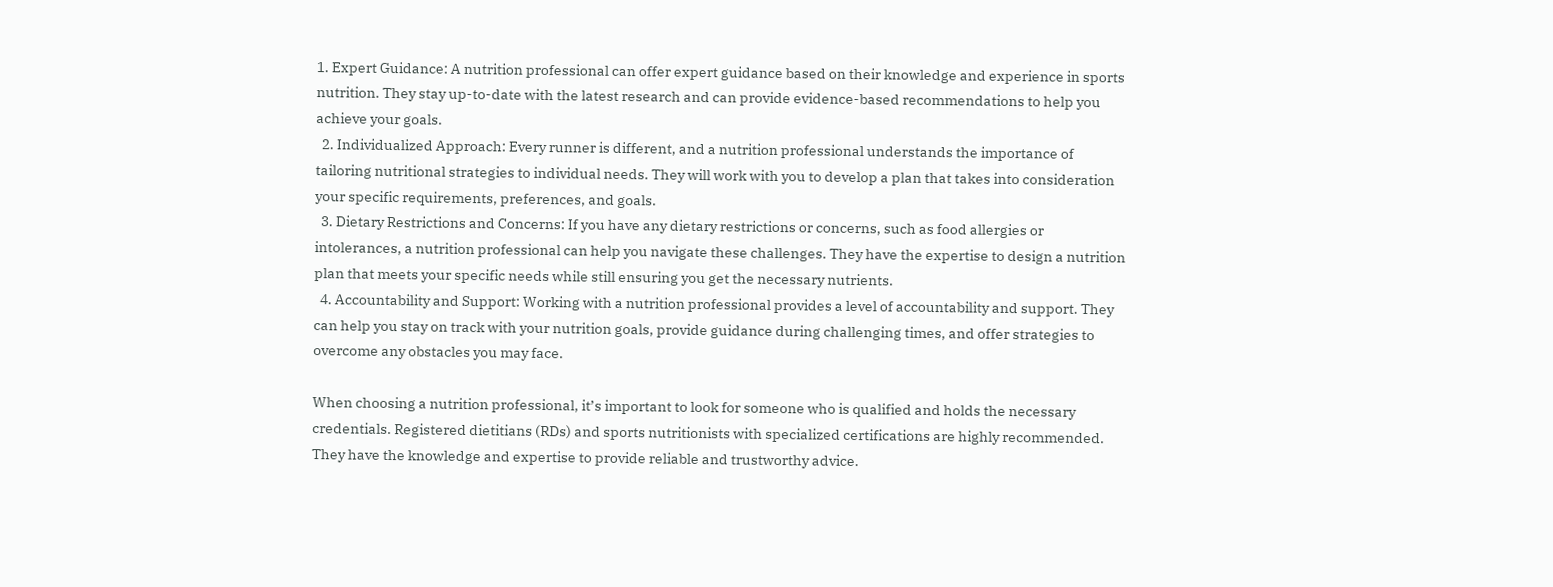1. Expert Guidance: A nutrition professional can offer expert guidance based on their knowledge and experience in sports nutrition. They stay up-to-date with the latest research and can provide evidence-based recommendations to help you achieve your goals.
  2. Individualized Approach: Every runner is different, and a nutrition professional understands the importance of tailoring nutritional strategies to individual needs. They will work with you to develop a plan that takes into consideration your specific requirements, preferences, and goals.
  3. Dietary Restrictions and Concerns: If you have any dietary restrictions or concerns, such as food allergies or intolerances, a nutrition professional can help you navigate these challenges. They have the expertise to design a nutrition plan that meets your specific needs while still ensuring you get the necessary nutrients.
  4. Accountability and Support: Working with a nutrition professional provides a level of accountability and support. They can help you stay on track with your nutrition goals, provide guidance during challenging times, and offer strategies to overcome any obstacles you may face.

When choosing a nutrition professional, it’s important to look for someone who is qualified and holds the necessary credentials. Registered dietitians (RDs) and sports nutritionists with specialized certifications are highly recommended. They have the knowledge and expertise to provide reliable and trustworthy advice.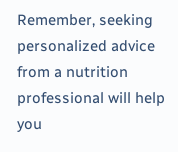Remember, seeking personalized advice from a nutrition professional will help you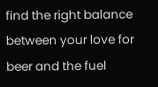find the right balance between your love for beer and the fuel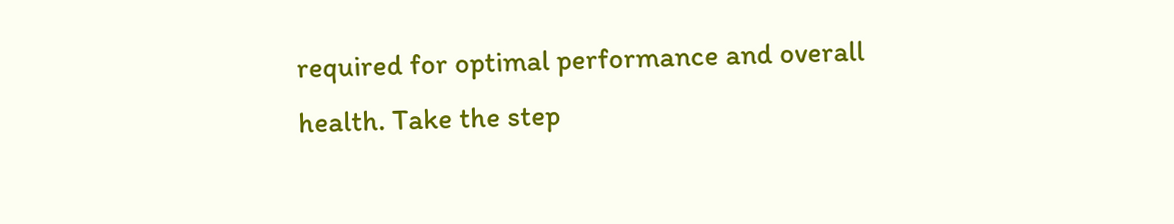required for optimal performance and overall health. Take the step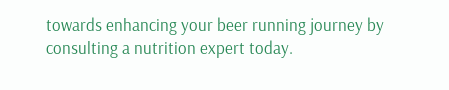towards enhancing your beer running journey by consulting a nutrition expert today.